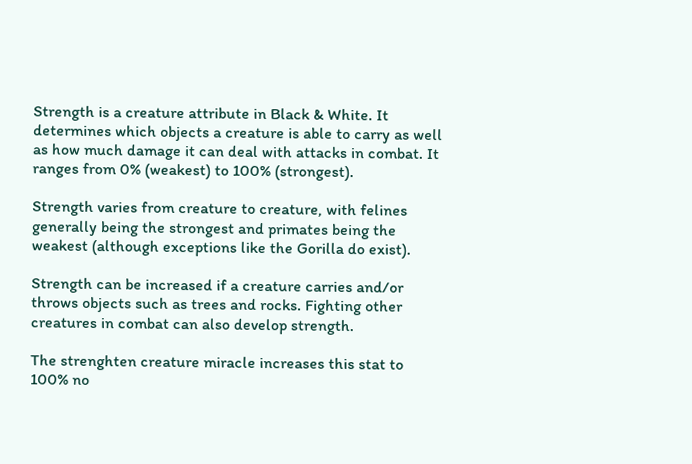Strength is a creature attribute in Black & White. It determines which objects a creature is able to carry as well as how much damage it can deal with attacks in combat. It ranges from 0% (weakest) to 100% (strongest).

Strength varies from creature to creature, with felines generally being the strongest and primates being the weakest (although exceptions like the Gorilla do exist).

Strength can be increased if a creature carries and/or throws objects such as trees and rocks. Fighting other creatures in combat can also develop strength.

The strenghten creature miracle increases this stat to 100% no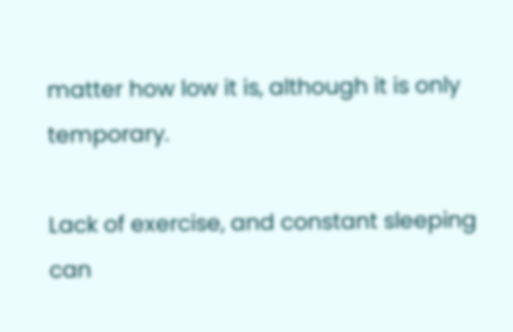matter how low it is, although it is only temporary.

Lack of exercise, and constant sleeping can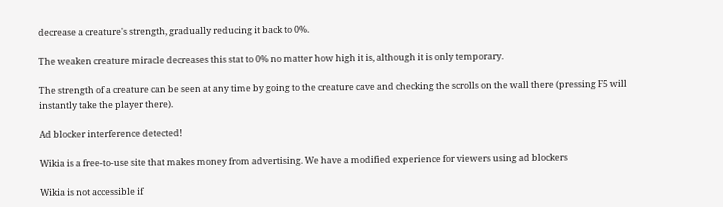decrease a creature's strength, gradually reducing it back to 0%.

The weaken creature miracle decreases this stat to 0% no matter how high it is, although it is only temporary.

The strength of a creature can be seen at any time by going to the creature cave and checking the scrolls on the wall there (pressing F5 will instantly take the player there).

Ad blocker interference detected!

Wikia is a free-to-use site that makes money from advertising. We have a modified experience for viewers using ad blockers

Wikia is not accessible if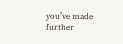you’ve made further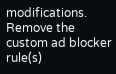modifications. Remove the custom ad blocker rule(s)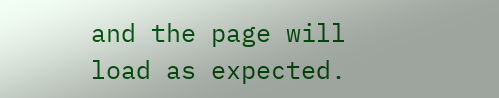and the page will load as expected.